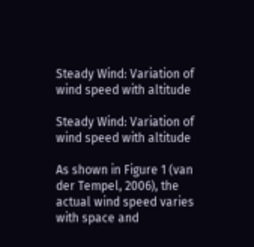Steady Wind: Variation of wind speed with altitude

Steady Wind: Variation of wind speed with altitude

As shown in Figure 1 (van der Tempel, 2006), the actual wind speed varies with space and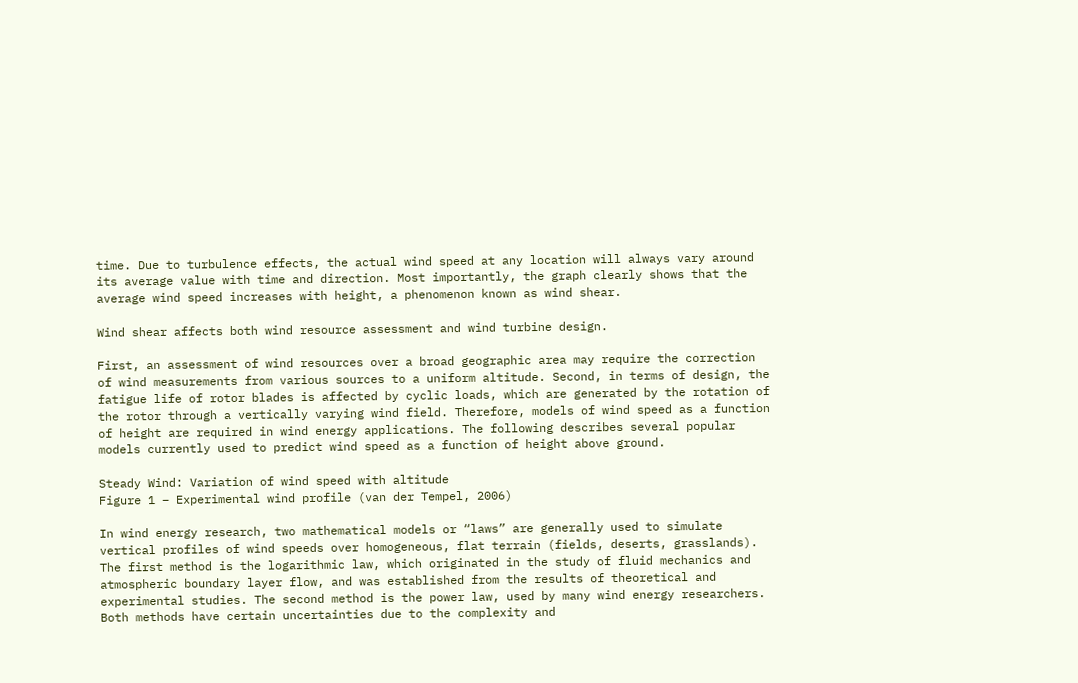time. Due to turbulence effects, the actual wind speed at any location will always vary around its average value with time and direction. Most importantly, the graph clearly shows that the average wind speed increases with height, a phenomenon known as wind shear.

Wind shear affects both wind resource assessment and wind turbine design.

First, an assessment of wind resources over a broad geographic area may require the correction of wind measurements from various sources to a uniform altitude. Second, in terms of design, the fatigue life of rotor blades is affected by cyclic loads, which are generated by the rotation of the rotor through a vertically varying wind field. Therefore, models of wind speed as a function of height are required in wind energy applications. The following describes several popular models currently used to predict wind speed as a function of height above ground.

Steady Wind: Variation of wind speed with altitude
Figure 1 – Experimental wind profile (van der Tempel, 2006)

In wind energy research, two mathematical models or “laws” are generally used to simulate vertical profiles of wind speeds over homogeneous, flat terrain (fields, deserts, grasslands). The first method is the logarithmic law, which originated in the study of fluid mechanics and atmospheric boundary layer flow, and was established from the results of theoretical and experimental studies. The second method is the power law, used by many wind energy researchers. Both methods have certain uncertainties due to the complexity and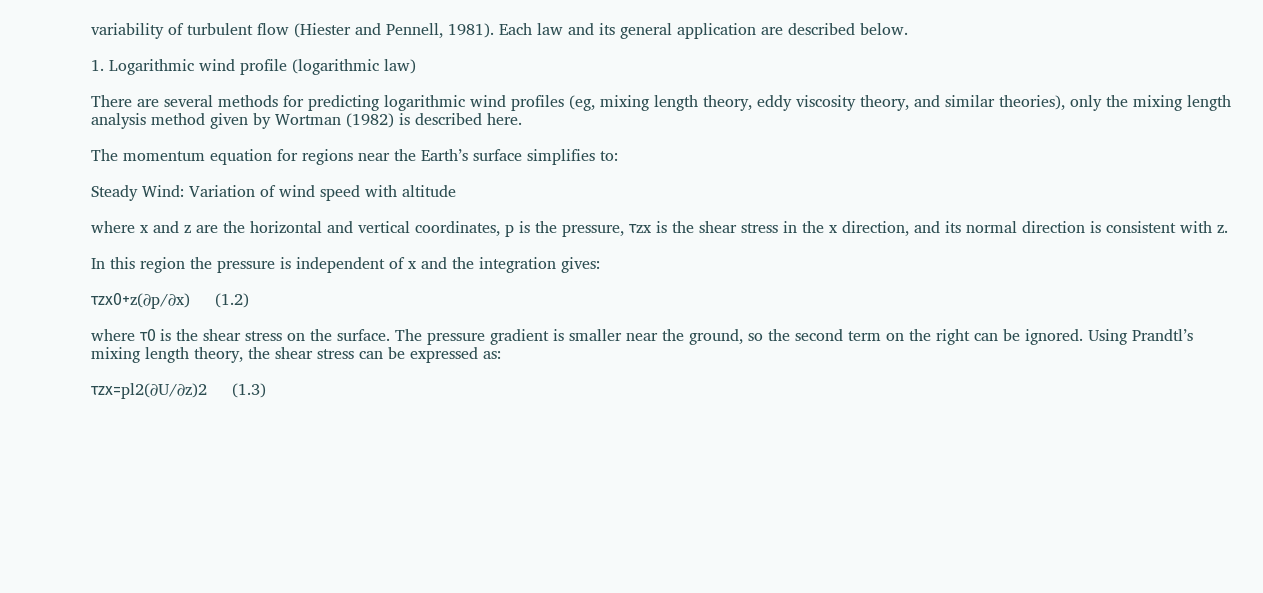variability of turbulent flow (Hiester and Pennell, 1981). Each law and its general application are described below.

1. Logarithmic wind profile (logarithmic law)

There are several methods for predicting logarithmic wind profiles (eg, mixing length theory, eddy viscosity theory, and similar theories), only the mixing length analysis method given by Wortman (1982) is described here.

The momentum equation for regions near the Earth’s surface simplifies to:

Steady Wind: Variation of wind speed with altitude

where x and z are the horizontal and vertical coordinates, p is the pressure, τzx is the shear stress in the x direction, and its normal direction is consistent with z.

In this region the pressure is independent of x and the integration gives:

τzx0+z(∂p/∂x)     (1.2)

where τ0 is the shear stress on the surface. The pressure gradient is smaller near the ground, so the second term on the right can be ignored. Using Prandtl’s mixing length theory, the shear stress can be expressed as:

τzx=pl2(∂U/∂z)2     (1.3)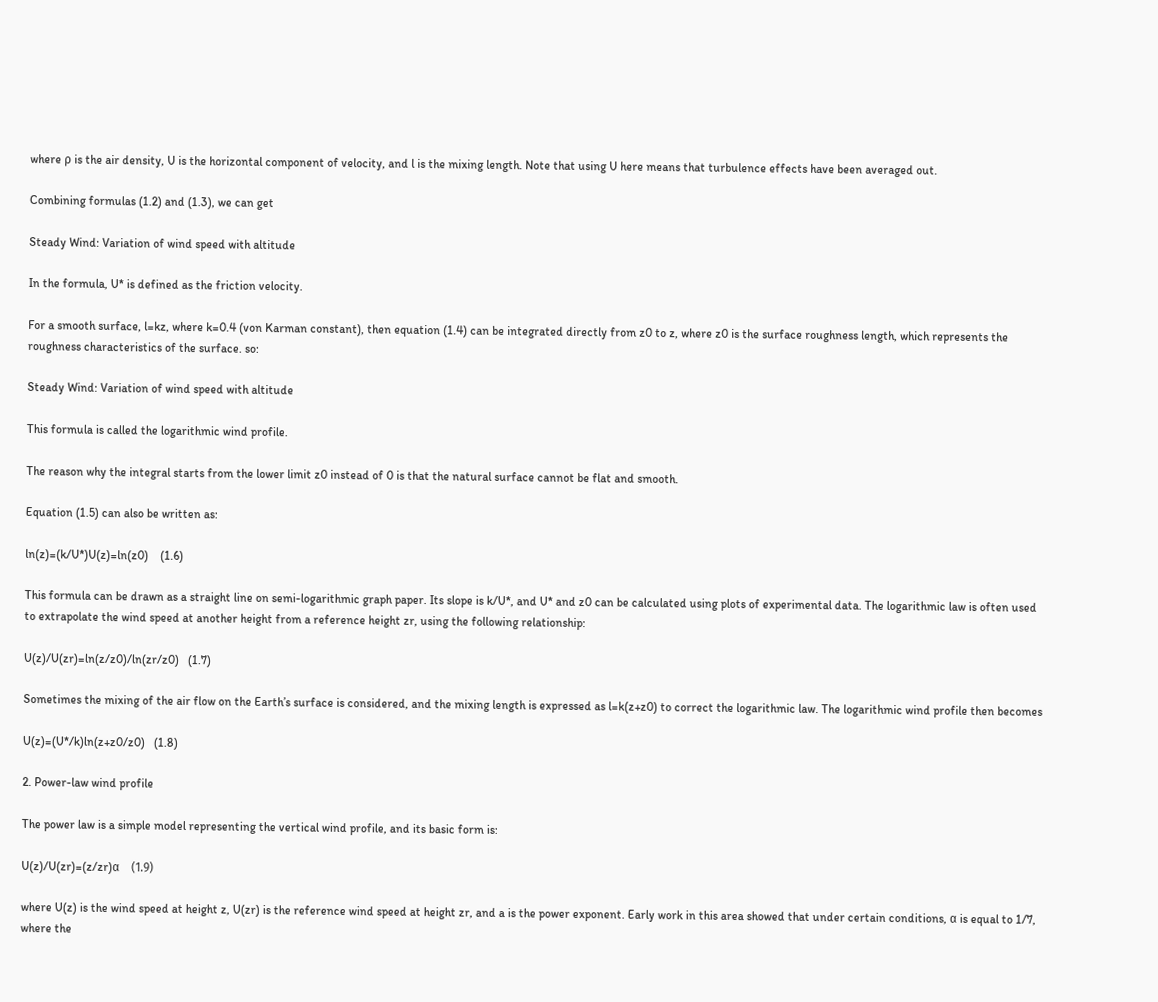where ρ is the air density, U is the horizontal component of velocity, and l is the mixing length. Note that using U here means that turbulence effects have been averaged out.

Combining formulas (1.2) and (1.3), we can get

Steady Wind: Variation of wind speed with altitude

In the formula, U* is defined as the friction velocity.

For a smooth surface, l=kz, where k=0.4 (von Karman constant), then equation (1.4) can be integrated directly from z0 to z, where z0 is the surface roughness length, which represents the roughness characteristics of the surface. so:

Steady Wind: Variation of wind speed with altitude

This formula is called the logarithmic wind profile.

The reason why the integral starts from the lower limit z0 instead of 0 is that the natural surface cannot be flat and smooth.

Equation (1.5) can also be written as:

ln(z)=(k/U*)U(z)=ln(z0)    (1.6)

This formula can be drawn as a straight line on semi-logarithmic graph paper. Its slope is k/U*, and U* and z0 can be calculated using plots of experimental data. The logarithmic law is often used to extrapolate the wind speed at another height from a reference height zr, using the following relationship:

U(z)/U(zr)=ln(z/z0)/ln(zr/z0)   (1.7)

Sometimes the mixing of the air flow on the Earth’s surface is considered, and the mixing length is expressed as l=k(z+z0) to correct the logarithmic law. The logarithmic wind profile then becomes

U(z)=(U*/k)ln(z+z0/z0)   (1.8)

2. Power-law wind profile

The power law is a simple model representing the vertical wind profile, and its basic form is:

U(z)/U(zr)=(z/zr)α    (1.9)

where U(z) is the wind speed at height z, U(zr) is the reference wind speed at height zr, and a is the power exponent. Early work in this area showed that under certain conditions, α is equal to 1/7, where the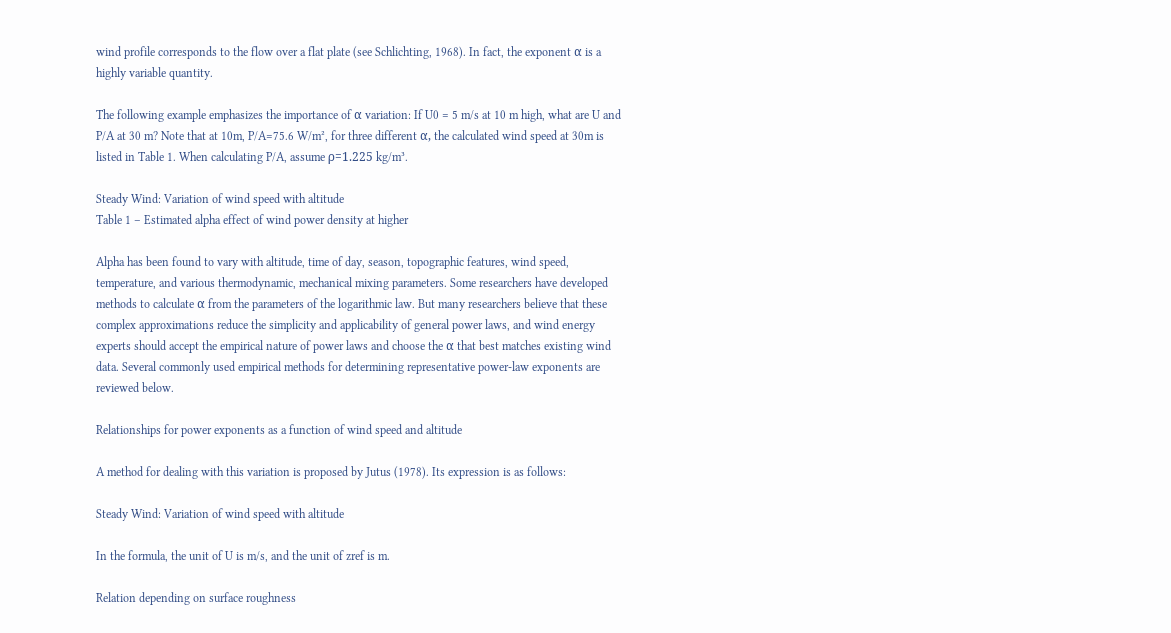wind profile corresponds to the flow over a flat plate (see Schlichting, 1968). In fact, the exponent α is a highly variable quantity.

The following example emphasizes the importance of α variation: If U0 = 5 m/s at 10 m high, what are U and P/A at 30 m? Note that at 10m, P/A=75.6 W/m², for three different α, the calculated wind speed at 30m is listed in Table 1. When calculating P/A, assume ρ=1.225 kg/m³.

Steady Wind: Variation of wind speed with altitude
Table 1 – Estimated alpha effect of wind power density at higher

Alpha has been found to vary with altitude, time of day, season, topographic features, wind speed, temperature, and various thermodynamic, mechanical mixing parameters. Some researchers have developed methods to calculate α from the parameters of the logarithmic law. But many researchers believe that these complex approximations reduce the simplicity and applicability of general power laws, and wind energy experts should accept the empirical nature of power laws and choose the α that best matches existing wind data. Several commonly used empirical methods for determining representative power-law exponents are reviewed below.

Relationships for power exponents as a function of wind speed and altitude

A method for dealing with this variation is proposed by Jutus (1978). Its expression is as follows:

Steady Wind: Variation of wind speed with altitude

In the formula, the unit of U is m/s, and the unit of zref is m.

Relation depending on surface roughness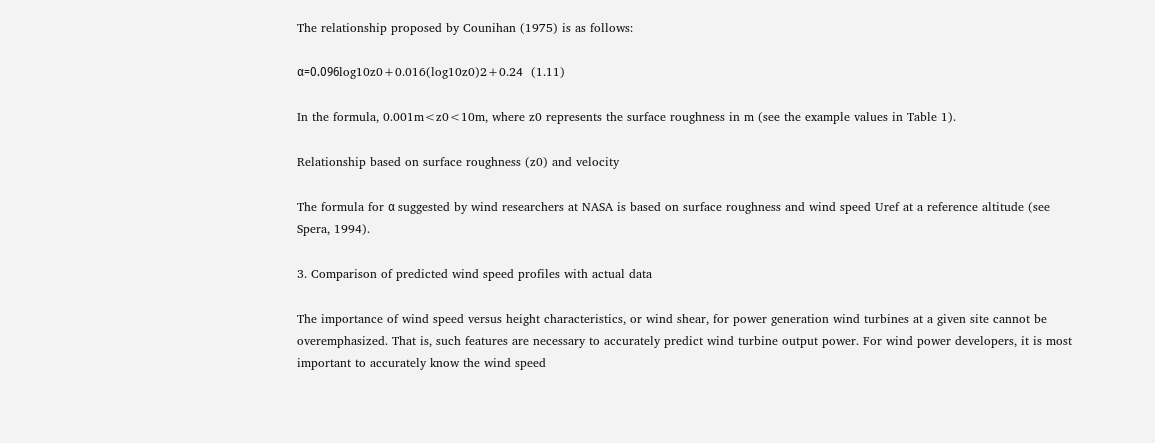The relationship proposed by Counihan (1975) is as follows:

α=0.096log10z0+0.016(log10z0)2+0.24  (1.11)

In the formula, 0.001m<z0<10m, where z0 represents the surface roughness in m (see the example values in Table 1).

Relationship based on surface roughness (z0) and velocity

The formula for α suggested by wind researchers at NASA is based on surface roughness and wind speed Uref at a reference altitude (see Spera, 1994).

3. Comparison of predicted wind speed profiles with actual data

The importance of wind speed versus height characteristics, or wind shear, for power generation wind turbines at a given site cannot be overemphasized. That is, such features are necessary to accurately predict wind turbine output power. For wind power developers, it is most important to accurately know the wind speed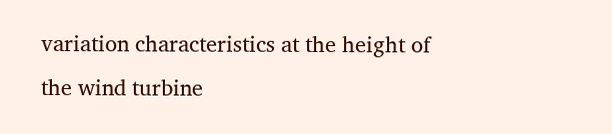variation characteristics at the height of the wind turbine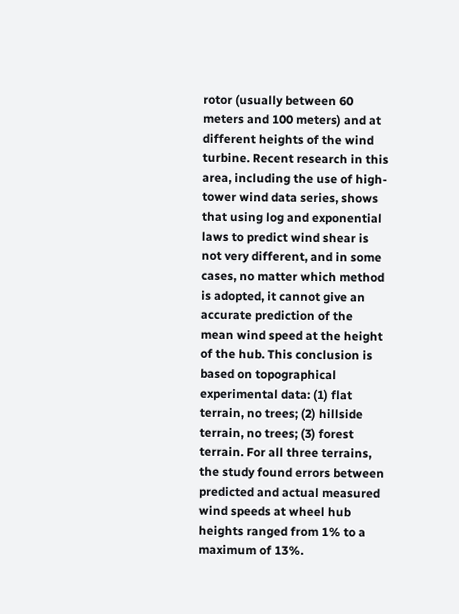rotor (usually between 60 meters and 100 meters) and at different heights of the wind turbine. Recent research in this area, including the use of high-tower wind data series, shows that using log and exponential laws to predict wind shear is not very different, and in some cases, no matter which method is adopted, it cannot give an accurate prediction of the mean wind speed at the height of the hub. This conclusion is based on topographical experimental data: (1) flat terrain, no trees; (2) hillside terrain, no trees; (3) forest terrain. For all three terrains, the study found errors between predicted and actual measured wind speeds at wheel hub heights ranged from 1% to a maximum of 13%.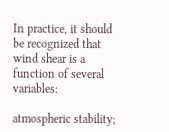In practice, it should be recognized that wind shear is a function of several variables:

atmospheric stability;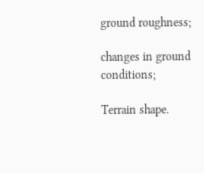ground roughness;

changes in ground conditions;

Terrain shape.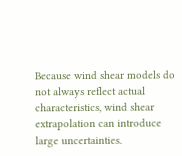Because wind shear models do not always reflect actual characteristics, wind shear extrapolation can introduce large uncertainties.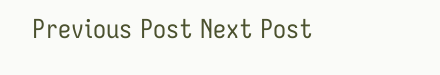Previous Post Next Post